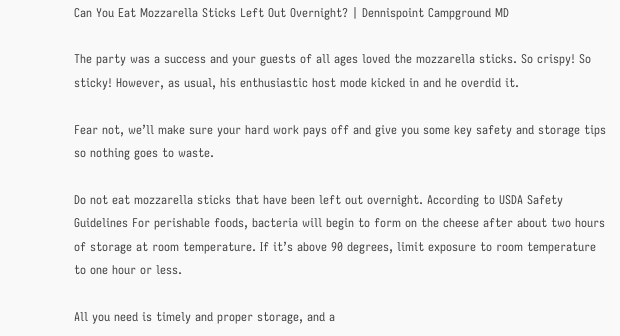Can You Eat Mozzarella Sticks Left Out Overnight? | Dennispoint Campground MD

The party was a success and your guests of all ages loved the mozzarella sticks. So crispy! So sticky! However, as usual, his enthusiastic host mode kicked in and he overdid it.

Fear not, we’ll make sure your hard work pays off and give you some key safety and storage tips so nothing goes to waste.

Do not eat mozzarella sticks that have been left out overnight. According to USDA Safety Guidelines For perishable foods, bacteria will begin to form on the cheese after about two hours of storage at room temperature. If it’s above 90 degrees, limit exposure to room temperature to one hour or less.

All you need is timely and proper storage, and a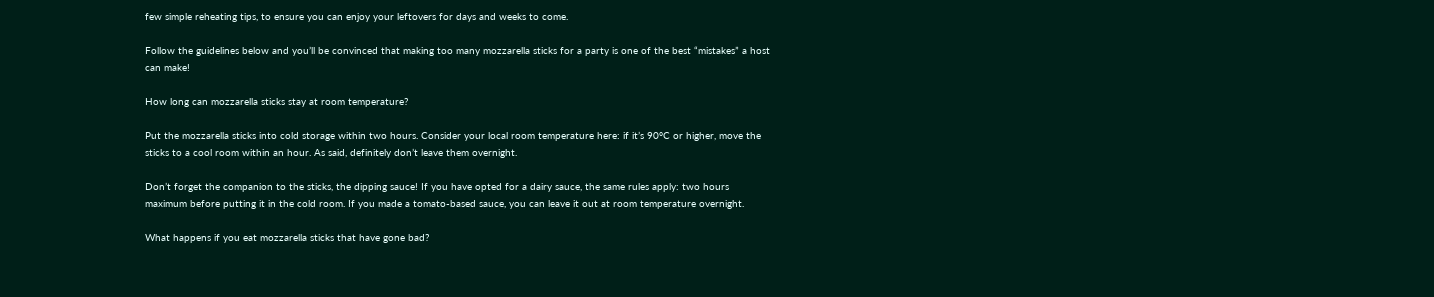few simple reheating tips, to ensure you can enjoy your leftovers for days and weeks to come.

Follow the guidelines below and you’ll be convinced that making too many mozzarella sticks for a party is one of the best “mistakes” a host can make!

How long can mozzarella sticks stay at room temperature?

Put the mozzarella sticks into cold storage within two hours. Consider your local room temperature here: if it’s 90°C or higher, move the sticks to a cool room within an hour. As said, definitely don’t leave them overnight.

Don’t forget the companion to the sticks, the dipping sauce! If you have opted for a dairy sauce, the same rules apply: two hours maximum before putting it in the cold room. If you made a tomato-based sauce, you can leave it out at room temperature overnight.

What happens if you eat mozzarella sticks that have gone bad?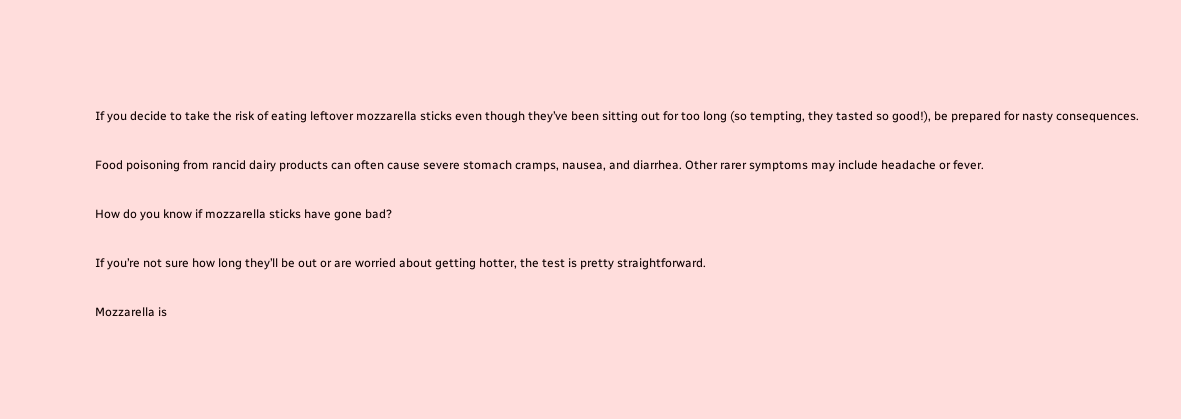If you decide to take the risk of eating leftover mozzarella sticks even though they’ve been sitting out for too long (so tempting, they tasted so good!), be prepared for nasty consequences.

Food poisoning from rancid dairy products can often cause severe stomach cramps, nausea, and diarrhea. Other rarer symptoms may include headache or fever.

How do you know if mozzarella sticks have gone bad?

If you’re not sure how long they’ll be out or are worried about getting hotter, the test is pretty straightforward.

Mozzarella is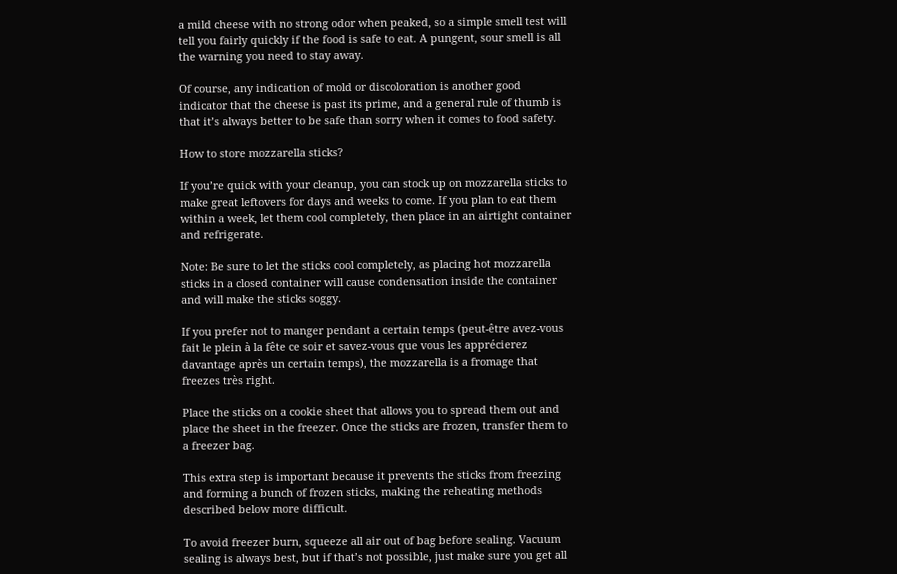a mild cheese with no strong odor when peaked, so a simple smell test will tell you fairly quickly if the food is safe to eat. A pungent, sour smell is all the warning you need to stay away.

Of course, any indication of mold or discoloration is another good indicator that the cheese is past its prime, and a general rule of thumb is that it’s always better to be safe than sorry when it comes to food safety.

How to store mozzarella sticks?

If you’re quick with your cleanup, you can stock up on mozzarella sticks to make great leftovers for days and weeks to come. If you plan to eat them within a week, let them cool completely, then place in an airtight container and refrigerate.

Note: Be sure to let the sticks cool completely, as placing hot mozzarella sticks in a closed container will cause condensation inside the container and will make the sticks soggy.

If you prefer not to manger pendant a certain temps (peut-être avez-vous fait le plein à la fête ce soir et savez-vous que vous les apprécierez davantage après un certain temps), the mozzarella is a fromage that freezes très right.

Place the sticks on a cookie sheet that allows you to spread them out and place the sheet in the freezer. Once the sticks are frozen, transfer them to a freezer bag.

This extra step is important because it prevents the sticks from freezing and forming a bunch of frozen sticks, making the reheating methods described below more difficult.

To avoid freezer burn, squeeze all air out of bag before sealing. Vacuum sealing is always best, but if that’s not possible, just make sure you get all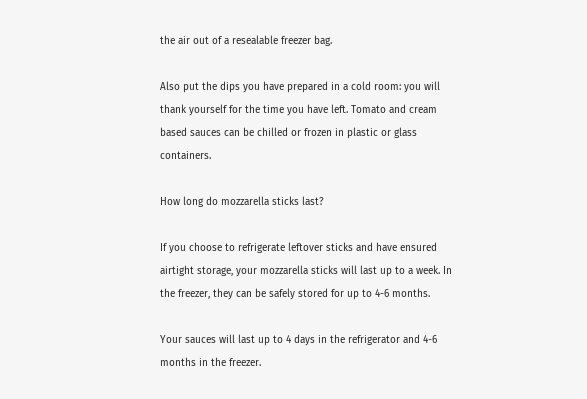the air out of a resealable freezer bag.

Also put the dips you have prepared in a cold room: you will thank yourself for the time you have left. Tomato and cream based sauces can be chilled or frozen in plastic or glass containers.

How long do mozzarella sticks last?

If you choose to refrigerate leftover sticks and have ensured airtight storage, your mozzarella sticks will last up to a week. In the freezer, they can be safely stored for up to 4-6 months.

Your sauces will last up to 4 days in the refrigerator and 4-6 months in the freezer.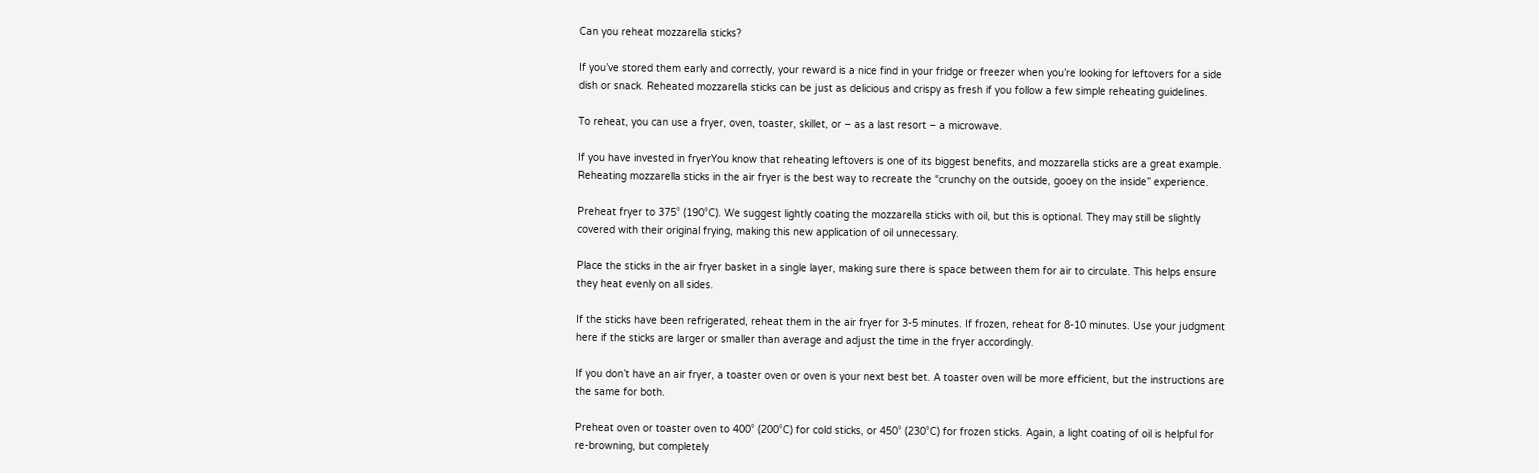Can you reheat mozzarella sticks?

If you’ve stored them early and correctly, your reward is a nice find in your fridge or freezer when you’re looking for leftovers for a side dish or snack. Reheated mozzarella sticks can be just as delicious and crispy as fresh if you follow a few simple reheating guidelines.

To reheat, you can use a fryer, oven, toaster, skillet, or – as a last resort – a microwave.

If you have invested in fryerYou know that reheating leftovers is one of its biggest benefits, and mozzarella sticks are a great example. Reheating mozzarella sticks in the air fryer is the best way to recreate the “crunchy on the outside, gooey on the inside” experience.

Preheat fryer to 375° (190°C). We suggest lightly coating the mozzarella sticks with oil, but this is optional. They may still be slightly covered with their original frying, making this new application of oil unnecessary.

Place the sticks in the air fryer basket in a single layer, making sure there is space between them for air to circulate. This helps ensure they heat evenly on all sides.

If the sticks have been refrigerated, reheat them in the air fryer for 3-5 minutes. If frozen, reheat for 8-10 minutes. Use your judgment here if the sticks are larger or smaller than average and adjust the time in the fryer accordingly.

If you don’t have an air fryer, a toaster oven or oven is your next best bet. A toaster oven will be more efficient, but the instructions are the same for both.

Preheat oven or toaster oven to 400° (200°C) for cold sticks, or 450° (230°C) for frozen sticks. Again, a light coating of oil is helpful for re-browning, but completely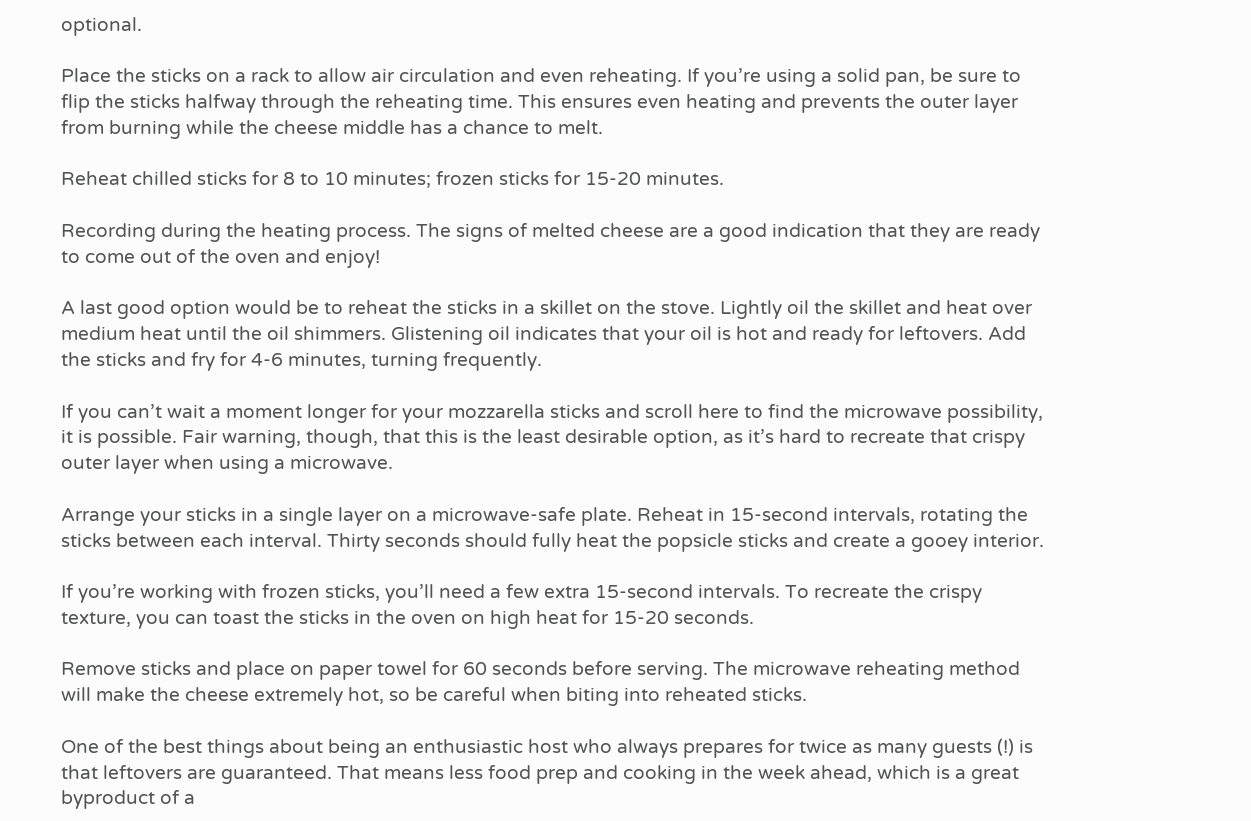optional.

Place the sticks on a rack to allow air circulation and even reheating. If you’re using a solid pan, be sure to flip the sticks halfway through the reheating time. This ensures even heating and prevents the outer layer from burning while the cheese middle has a chance to melt.

Reheat chilled sticks for 8 to 10 minutes; frozen sticks for 15-20 minutes.

Recording during the heating process. The signs of melted cheese are a good indication that they are ready to come out of the oven and enjoy!

A last good option would be to reheat the sticks in a skillet on the stove. Lightly oil the skillet and heat over medium heat until the oil shimmers. Glistening oil indicates that your oil is hot and ready for leftovers. Add the sticks and fry for 4-6 minutes, turning frequently.

If you can’t wait a moment longer for your mozzarella sticks and scroll here to find the microwave possibility, it is possible. Fair warning, though, that this is the least desirable option, as it’s hard to recreate that crispy outer layer when using a microwave.

Arrange your sticks in a single layer on a microwave-safe plate. Reheat in 15-second intervals, rotating the sticks between each interval. Thirty seconds should fully heat the popsicle sticks and create a gooey interior.

If you’re working with frozen sticks, you’ll need a few extra 15-second intervals. To recreate the crispy texture, you can toast the sticks in the oven on high heat for 15-20 seconds.

Remove sticks and place on paper towel for 60 seconds before serving. The microwave reheating method will make the cheese extremely hot, so be careful when biting into reheated sticks.

One of the best things about being an enthusiastic host who always prepares for twice as many guests (!) is that leftovers are guaranteed. That means less food prep and cooking in the week ahead, which is a great byproduct of a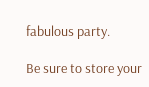fabulous party.

Be sure to store your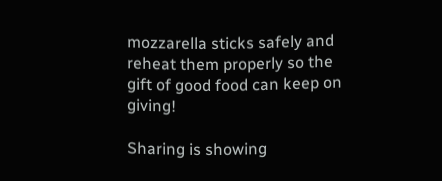mozzarella sticks safely and reheat them properly so the gift of good food can keep on giving!

Sharing is showing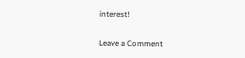interest!

Leave a Comment